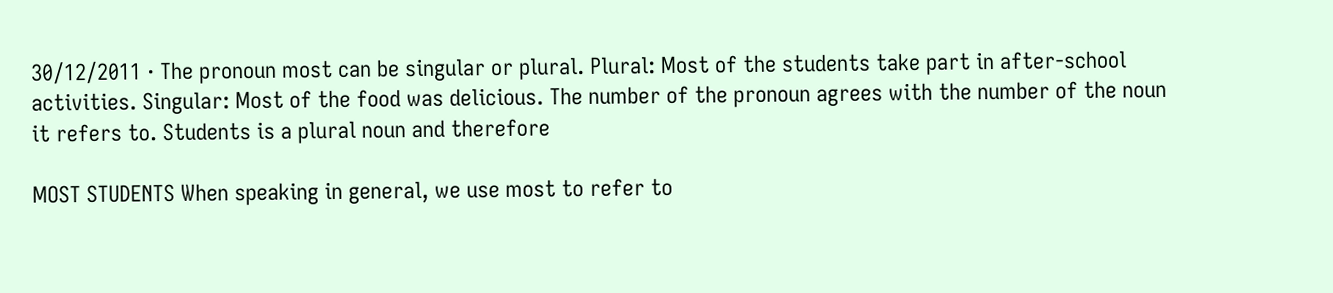30/12/2011 · The pronoun most can be singular or plural. Plural: Most of the students take part in after-school activities. Singular: Most of the food was delicious. The number of the pronoun agrees with the number of the noun it refers to. Students is a plural noun and therefore

MOST STUDENTS When speaking in general, we use most to refer to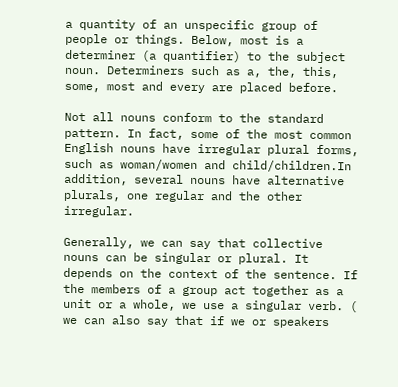a quantity of an unspecific group of people or things. Below, most is a determiner (a quantifier) to the subject noun. Determiners such as a, the, this, some, most and every are placed before.

Not all nouns conform to the standard pattern. In fact, some of the most common English nouns have irregular plural forms, such as woman/women and child/children.In addition, several nouns have alternative plurals, one regular and the other irregular.

Generally, we can say that collective nouns can be singular or plural. It depends on the context of the sentence. If the members of a group act together as a unit or a whole, we use a singular verb. ( we can also say that if we or speakers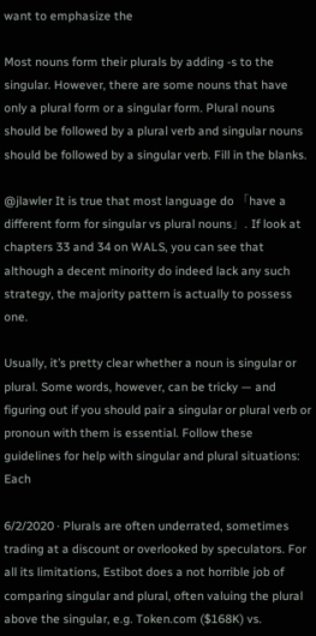want to emphasize the

Most nouns form their plurals by adding -s to the singular. However, there are some nouns that have only a plural form or a singular form. Plural nouns should be followed by a plural verb and singular nouns should be followed by a singular verb. Fill in the blanks.

@jlawler It is true that most language do 「have a different form for singular vs plural nouns」. If look at chapters 33 and 34 on WALS, you can see that although a decent minority do indeed lack any such strategy, the majority pattern is actually to possess one.

Usually, it’s pretty clear whether a noun is singular or plural. Some words, however, can be tricky — and figuring out if you should pair a singular or plural verb or pronoun with them is essential. Follow these guidelines for help with singular and plural situations: Each

6/2/2020 · Plurals are often underrated, sometimes trading at a discount or overlooked by speculators. For all its limitations, Estibot does a not horrible job of comparing singular and plural, often valuing the plural above the singular, e.g. Token.com ($168K) vs.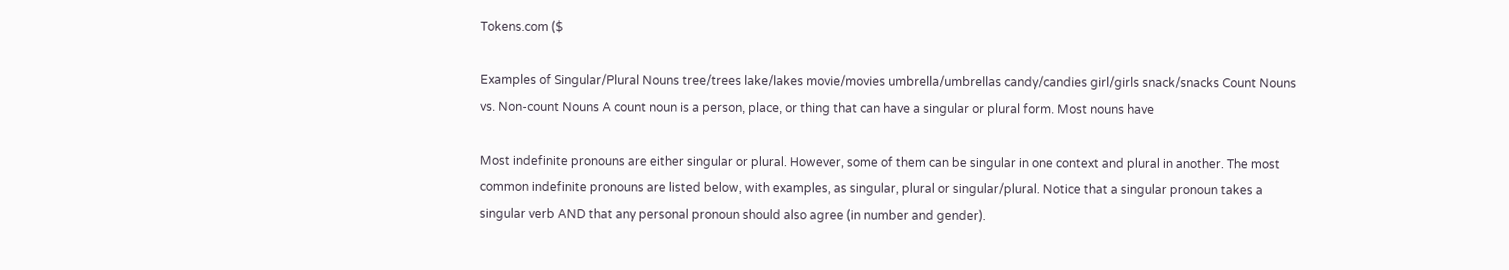Tokens.com ($

Examples of Singular/Plural Nouns tree/trees lake/lakes movie/movies umbrella/umbrellas candy/candies girl/girls snack/snacks Count Nouns vs. Non-count Nouns A count noun is a person, place, or thing that can have a singular or plural form. Most nouns have

Most indefinite pronouns are either singular or plural. However, some of them can be singular in one context and plural in another. The most common indefinite pronouns are listed below, with examples, as singular, plural or singular/plural. Notice that a singular pronoun takes a singular verb AND that any personal pronoun should also agree (in number and gender).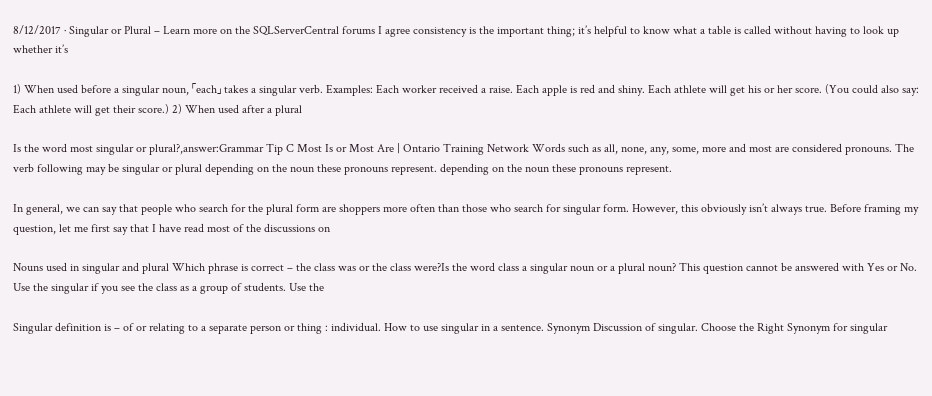8/12/2017 · Singular or Plural – Learn more on the SQLServerCentral forums I agree consistency is the important thing; it’s helpful to know what a table is called without having to look up whether it’s

1) When used before a singular noun, 「each」 takes a singular verb. Examples: Each worker received a raise. Each apple is red and shiny. Each athlete will get his or her score. (You could also say: Each athlete will get their score.) 2) When used after a plural

Is the word most singular or plural?,answer:Grammar Tip C Most Is or Most Are | Ontario Training Network Words such as all, none, any, some, more and most are considered pronouns. The verb following may be singular or plural depending on the noun these pronouns represent. depending on the noun these pronouns represent.

In general, we can say that people who search for the plural form are shoppers more often than those who search for singular form. However, this obviously isn’t always true. Before framing my question, let me first say that I have read most of the discussions on

Nouns used in singular and plural Which phrase is correct – the class was or the class were?Is the word class a singular noun or a plural noun? This question cannot be answered with Yes or No. Use the singular if you see the class as a group of students. Use the

Singular definition is – of or relating to a separate person or thing : individual. How to use singular in a sentence. Synonym Discussion of singular. Choose the Right Synonym for singular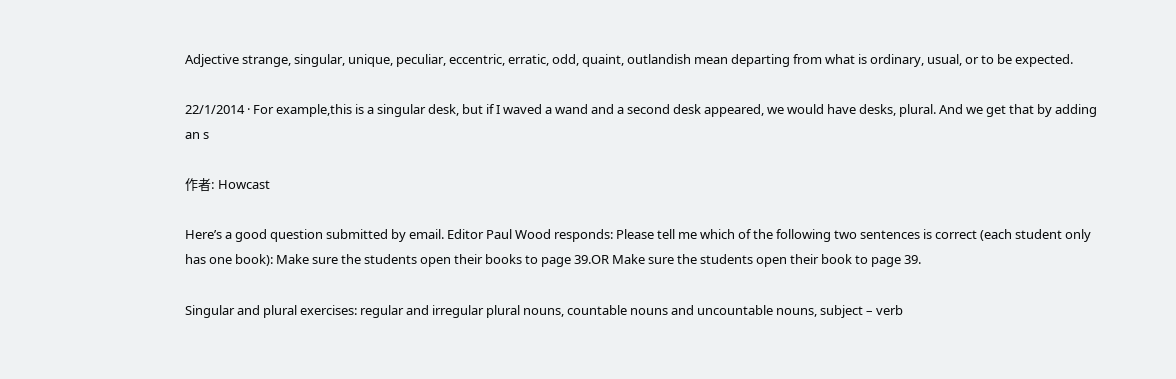Adjective strange, singular, unique, peculiar, eccentric, erratic, odd, quaint, outlandish mean departing from what is ordinary, usual, or to be expected.

22/1/2014 · For example,this is a singular desk, but if I waved a wand and a second desk appeared, we would have desks, plural. And we get that by adding an s

作者: Howcast

Here’s a good question submitted by email. Editor Paul Wood responds: Please tell me which of the following two sentences is correct (each student only has one book): Make sure the students open their books to page 39.OR Make sure the students open their book to page 39.

Singular and plural exercises: regular and irregular plural nouns, countable nouns and uncountable nouns, subject – verb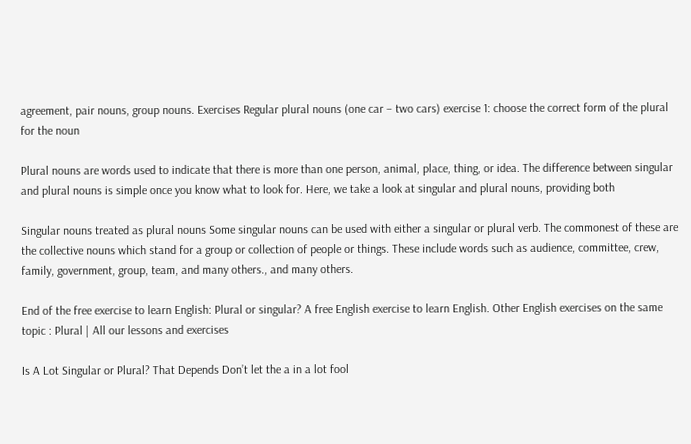agreement, pair nouns, group nouns. Exercises Regular plural nouns (one car – two cars) exercise 1: choose the correct form of the plural for the noun

Plural nouns are words used to indicate that there is more than one person, animal, place, thing, or idea. The difference between singular and plural nouns is simple once you know what to look for. Here, we take a look at singular and plural nouns, providing both

Singular nouns treated as plural nouns Some singular nouns can be used with either a singular or plural verb. The commonest of these are the collective nouns which stand for a group or collection of people or things. These include words such as audience, committee, crew, family, government, group, team, and many others., and many others.

End of the free exercise to learn English: Plural or singular? A free English exercise to learn English. Other English exercises on the same topic : Plural | All our lessons and exercises

Is A Lot Singular or Plural? That Depends Don’t let the a in a lot fool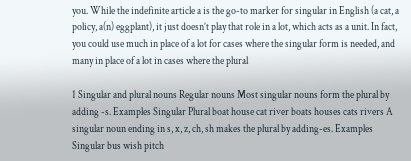you. While the indefinite article a is the go-to marker for singular in English (a cat, a policy, a(n) eggplant), it just doesn’t play that role in a lot, which acts as a unit. In fact, you could use much in place of a lot for cases where the singular form is needed, and many in place of a lot in cases where the plural

1 Singular and plural nouns Regular nouns Most singular nouns form the plural by adding -s. Examples Singular Plural boat house cat river boats houses cats rivers A singular noun ending in s, x, z, ch, sh makes the plural by adding-es. Examples Singular bus wish pitch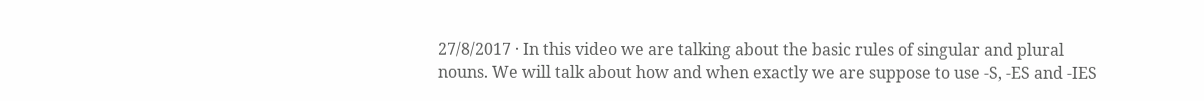27/8/2017 · In this video we are talking about the basic rules of singular and plural nouns. We will talk about how and when exactly we are suppose to use -S, -ES and -IES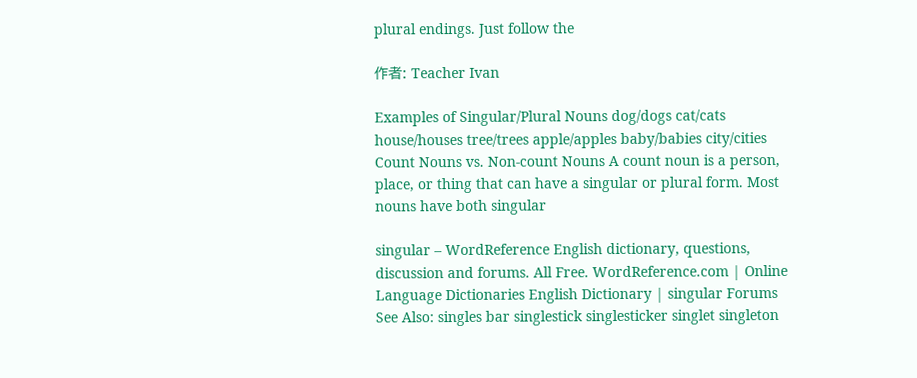plural endings. Just follow the

作者: Teacher Ivan

Examples of Singular/Plural Nouns dog/dogs cat/cats house/houses tree/trees apple/apples baby/babies city/cities Count Nouns vs. Non-count Nouns A count noun is a person, place, or thing that can have a singular or plural form. Most nouns have both singular

singular – WordReference English dictionary, questions, discussion and forums. All Free. WordReference.com | Online Language Dictionaries English Dictionary | singular Forums See Also: singles bar singlestick singlesticker singlet singleton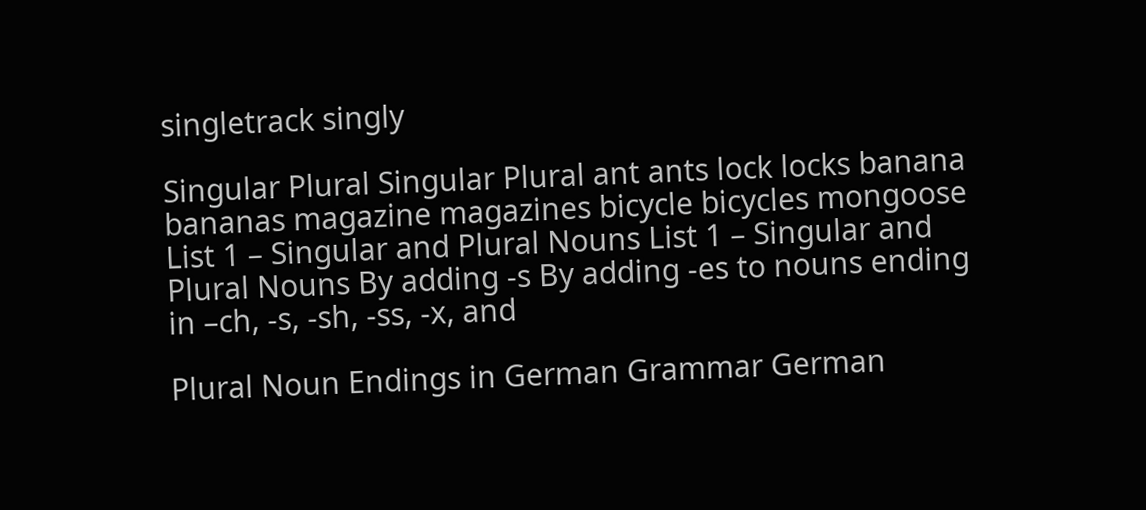singletrack singly

Singular Plural Singular Plural ant ants lock locks banana bananas magazine magazines bicycle bicycles mongoose List 1 – Singular and Plural Nouns List 1 – Singular and Plural Nouns By adding -s By adding -es to nouns ending in –ch, -s, -sh, -ss, -x, and

Plural Noun Endings in German Grammar German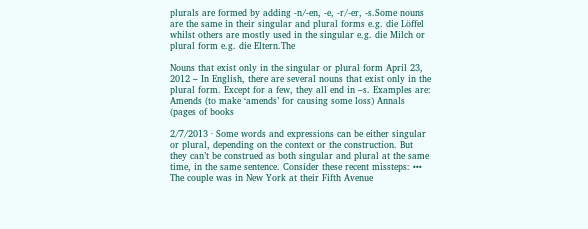plurals are formed by adding -n/-en, -e, -r/-er, -s.Some nouns are the same in their singular and plural forms e.g. die Löffel whilst others are mostly used in the singular e.g. die Milch or plural form e.g. die Eltern.The

Nouns that exist only in the singular or plural form April 23, 2012 – In English, there are several nouns that exist only in the plural form. Except for a few, they all end in –s. Examples are: Amends (to make ‘amends’ for causing some loss) Annals (pages of books

2/7/2013 · Some words and expressions can be either singular or plural, depending on the context or the construction. But they can’t be construed as both singular and plural at the same time, in the same sentence. Consider these recent missteps: ••• The couple was in New York at their Fifth Avenue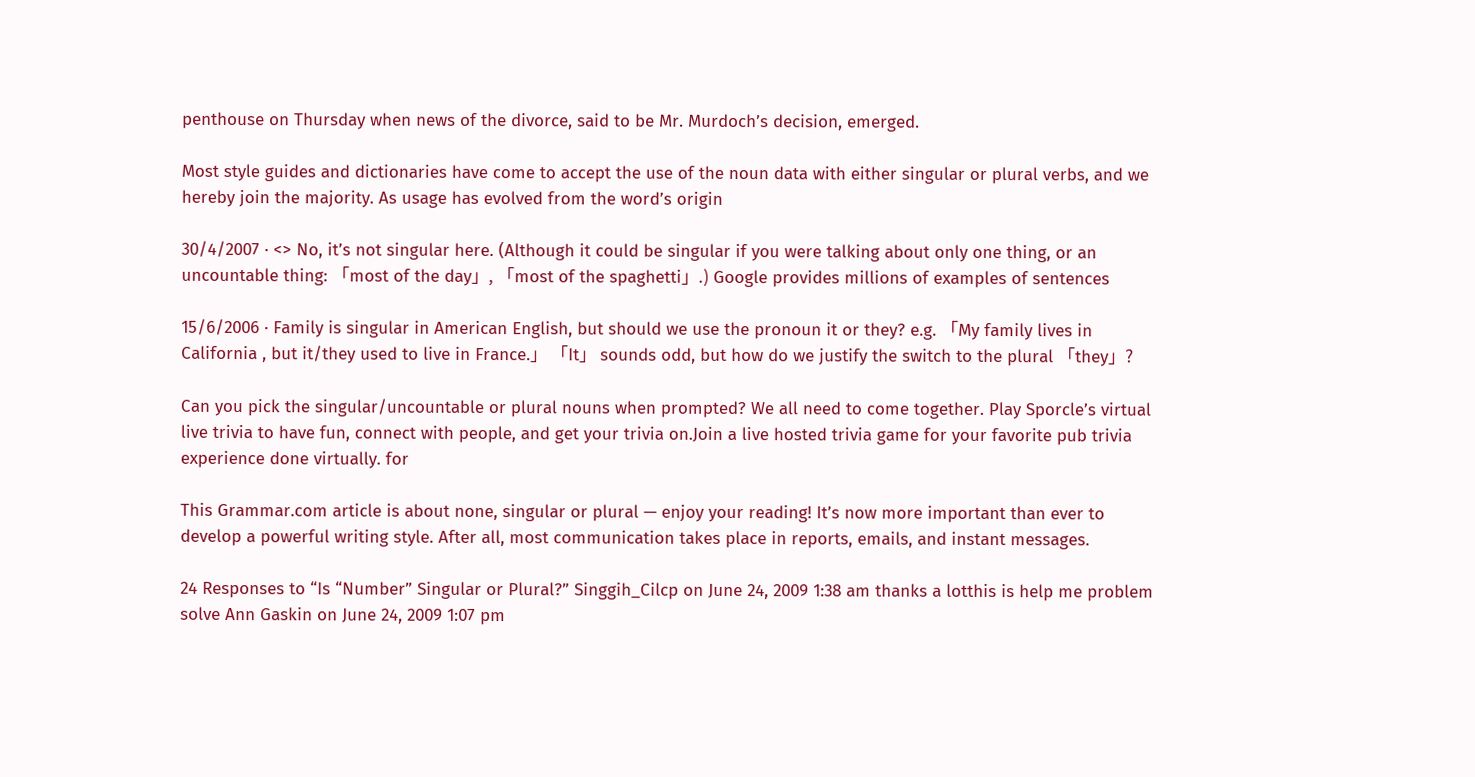penthouse on Thursday when news of the divorce, said to be Mr. Murdoch’s decision, emerged.

Most style guides and dictionaries have come to accept the use of the noun data with either singular or plural verbs, and we hereby join the majority. As usage has evolved from the word’s origin

30/4/2007 · <> No, it’s not singular here. (Although it could be singular if you were talking about only one thing, or an uncountable thing: 「most of the day」, 「most of the spaghetti」.) Google provides millions of examples of sentences

15/6/2006 · Family is singular in American English, but should we use the pronoun it or they? e.g. 「My family lives in California , but it/they used to live in France.」 「It」 sounds odd, but how do we justify the switch to the plural 「they」?

Can you pick the singular/uncountable or plural nouns when prompted? We all need to come together. Play Sporcle’s virtual live trivia to have fun, connect with people, and get your trivia on.Join a live hosted trivia game for your favorite pub trivia experience done virtually. for

This Grammar.com article is about none, singular or plural — enjoy your reading! It’s now more important than ever to develop a powerful writing style. After all, most communication takes place in reports, emails, and instant messages.

24 Responses to “Is “Number” Singular or Plural?” Singgih_Cilcp on June 24, 2009 1:38 am thanks a lotthis is help me problem solve Ann Gaskin on June 24, 2009 1:07 pm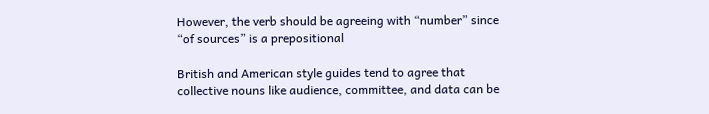However, the verb should be agreeing with “number” since “of sources” is a prepositional

British and American style guides tend to agree that collective nouns like audience, committee, and data can be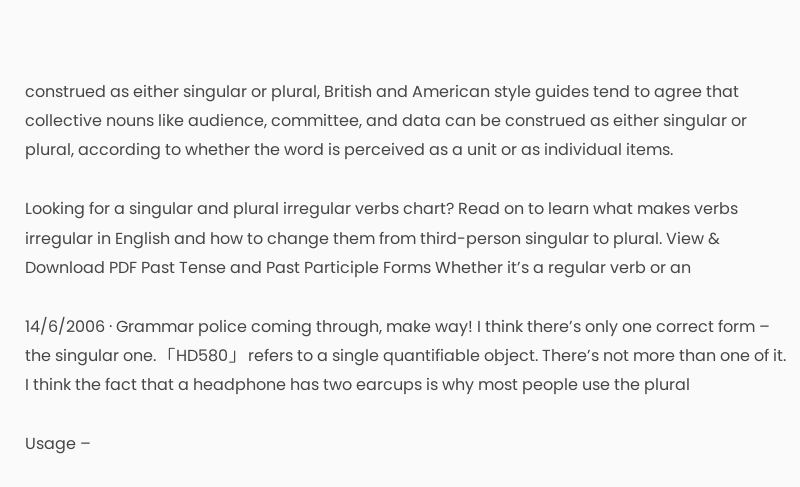construed as either singular or plural, British and American style guides tend to agree that collective nouns like audience, committee, and data can be construed as either singular or plural, according to whether the word is perceived as a unit or as individual items.

Looking for a singular and plural irregular verbs chart? Read on to learn what makes verbs irregular in English and how to change them from third-person singular to plural. View & Download PDF Past Tense and Past Participle Forms Whether it’s a regular verb or an

14/6/2006 · Grammar police coming through, make way! I think there’s only one correct form – the singular one. 「HD580」 refers to a single quantifiable object. There’s not more than one of it. I think the fact that a headphone has two earcups is why most people use the plural

Usage –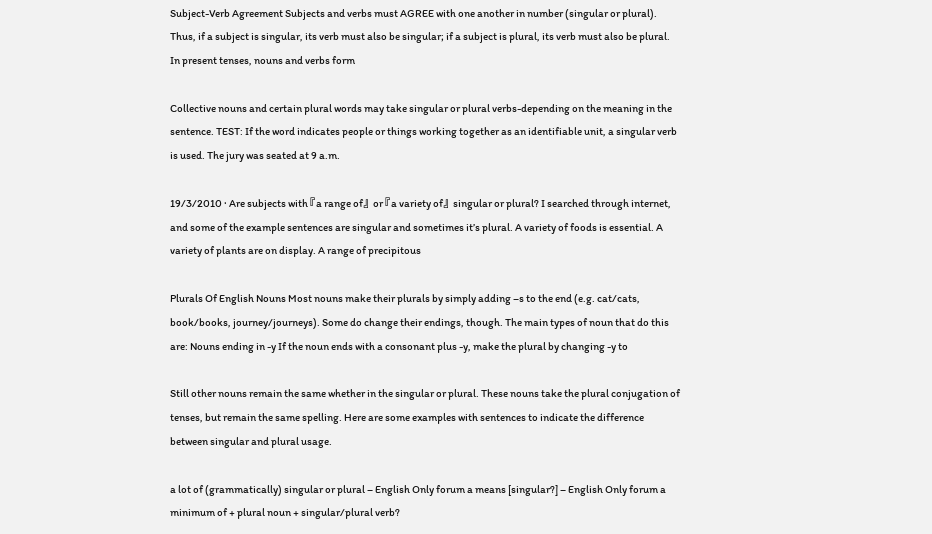Subject-Verb Agreement Subjects and verbs must AGREE with one another in number (singular or plural). Thus, if a subject is singular, its verb must also be singular; if a subject is plural, its verb must also be plural. In present tenses, nouns and verbs form

Collective nouns and certain plural words may take singular or plural verbs-depending on the meaning in the sentence. TEST: If the word indicates people or things working together as an identifiable unit, a singular verb is used. The jury was seated at 9 a.m.

19/3/2010 · Are subjects with 『a range of』 or 『a variety of』 singular or plural? I searched through internet, and some of the example sentences are singular and sometimes it’s plural. A variety of foods is essential. A variety of plants are on display. A range of precipitous

Plurals Of English Nouns Most nouns make their plurals by simply adding –s to the end (e.g. cat/cats, book/books, journey/journeys). Some do change their endings, though. The main types of noun that do this are: Nouns ending in -y If the noun ends with a consonant plus -y, make the plural by changing -y to

Still other nouns remain the same whether in the singular or plural. These nouns take the plural conjugation of tenses, but remain the same spelling. Here are some examples with sentences to indicate the difference between singular and plural usage.

a lot of (grammatically) singular or plural – English Only forum a means [singular?] – English Only forum a minimum of + plural noun + singular/plural verb?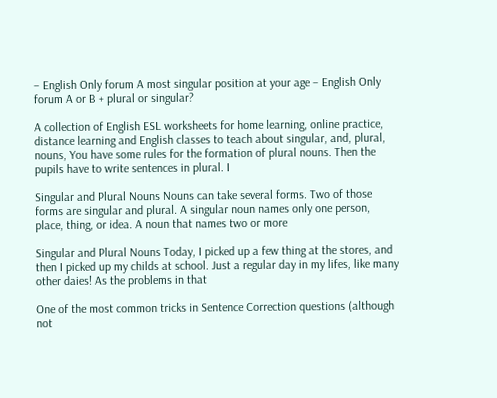– English Only forum A most singular position at your age – English Only forum A or B + plural or singular?

A collection of English ESL worksheets for home learning, online practice, distance learning and English classes to teach about singular, and, plural, nouns, You have some rules for the formation of plural nouns. Then the pupils have to write sentences in plural. I

Singular and Plural Nouns Nouns can take several forms. Two of those forms are singular and plural. A singular noun names only one person, place, thing, or idea. A noun that names two or more

Singular and Plural Nouns Today, I picked up a few thing at the stores, and then I picked up my childs at school. Just a regular day in my lifes, like many other daies! As the problems in that

One of the most common tricks in Sentence Correction questions (although not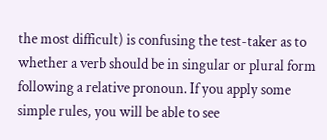the most difficult) is confusing the test-taker as to whether a verb should be in singular or plural form following a relative pronoun. If you apply some simple rules, you will be able to see